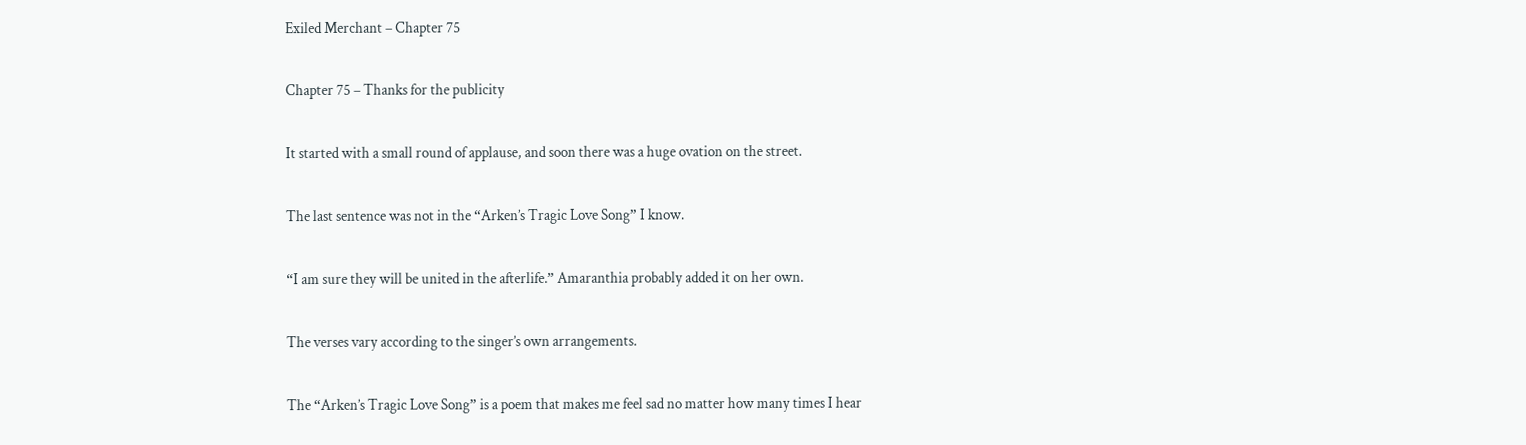Exiled Merchant – Chapter 75

Chapter 75 – Thanks for the publicity

It started with a small round of applause, and soon there was a huge ovation on the street.

The last sentence was not in the “Arken’s Tragic Love Song” I know.

“I am sure they will be united in the afterlife.” Amaranthia probably added it on her own.

The verses vary according to the singer’s own arrangements.

The “Arken’s Tragic Love Song” is a poem that makes me feel sad no matter how many times I hear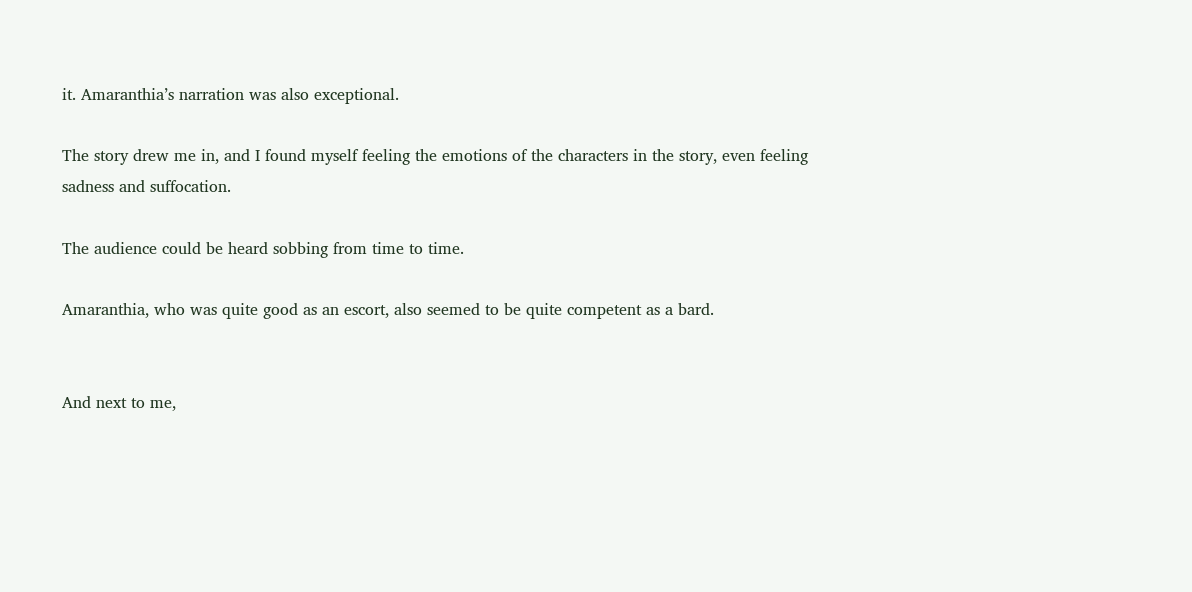it. Amaranthia’s narration was also exceptional.

The story drew me in, and I found myself feeling the emotions of the characters in the story, even feeling sadness and suffocation.

The audience could be heard sobbing from time to time.

Amaranthia, who was quite good as an escort, also seemed to be quite competent as a bard.


And next to me,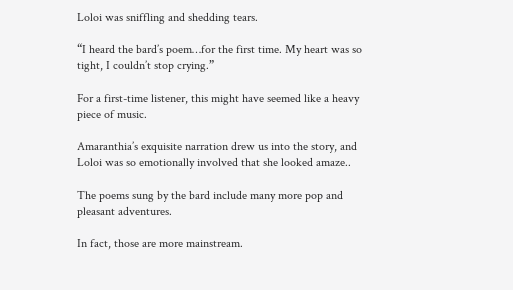Loloi was sniffling and shedding tears.

“I heard the bard’s poem…for the first time. My heart was so tight, I couldn’t stop crying.”

For a first-time listener, this might have seemed like a heavy piece of music.

Amaranthia’s exquisite narration drew us into the story, and Loloi was so emotionally involved that she looked amaze..

The poems sung by the bard include many more pop and pleasant adventures.

In fact, those are more mainstream.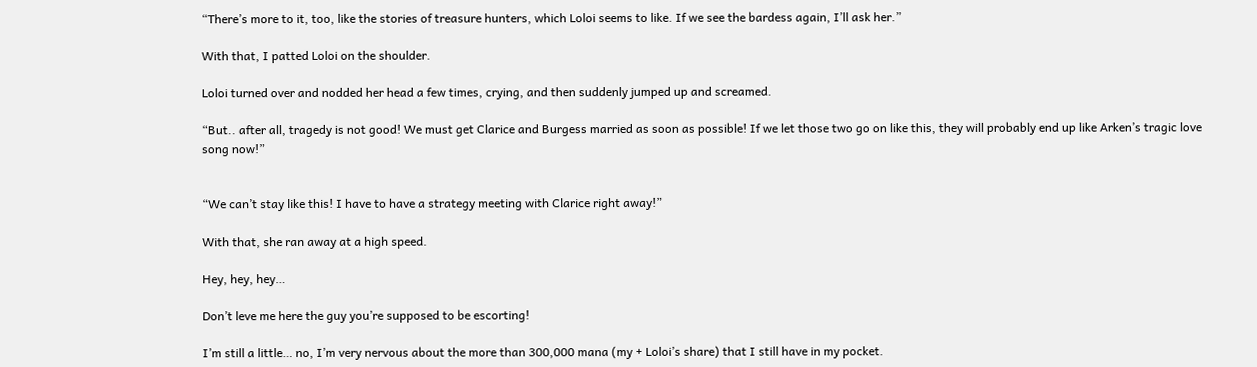“There’s more to it, too, like the stories of treasure hunters, which Loloi seems to like. If we see the bardess again, I’ll ask her.”

With that, I patted Loloi on the shoulder.

Loloi turned over and nodded her head a few times, crying, and then suddenly jumped up and screamed.

“But.. after all, tragedy is not good! We must get Clarice and Burgess married as soon as possible! If we let those two go on like this, they will probably end up like Arken’s tragic love song now!”


“We can’t stay like this! I have to have a strategy meeting with Clarice right away!”

With that, she ran away at a high speed.

Hey, hey, hey…

Don’t leve me here the guy you’re supposed to be escorting!

I’m still a little… no, I’m very nervous about the more than 300,000 mana (my + Loloi’s share) that I still have in my pocket.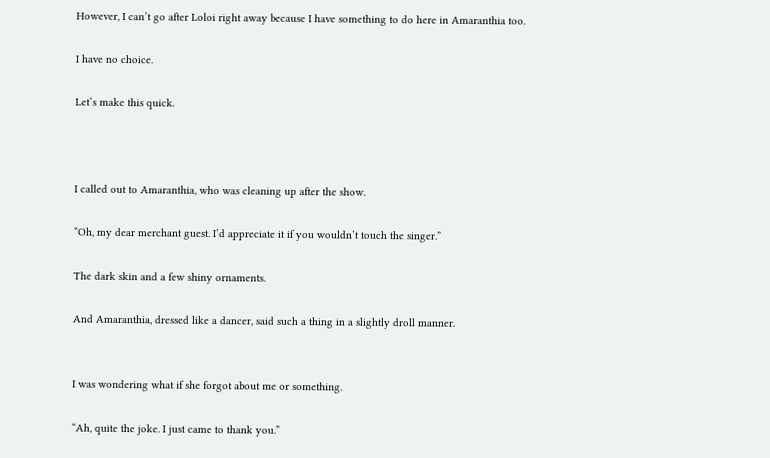However, I can’t go after Loloi right away because I have something to do here in Amaranthia too.

I have no choice.

Let’s make this quick.



I called out to Amaranthia, who was cleaning up after the show.

“Oh, my dear merchant guest. I’d appreciate it if you wouldn’t touch the singer.”

The dark skin and a few shiny ornaments.

And Amaranthia, dressed like a dancer, said such a thing in a slightly droll manner.


I was wondering what if she forgot about me or something.

“Ah, quite the joke. I just came to thank you.”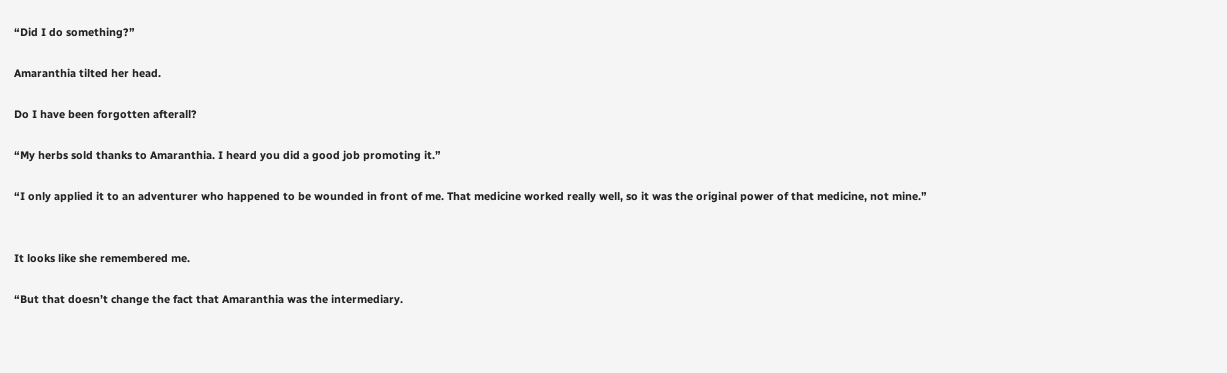“Did I do something?”

Amaranthia tilted her head.

Do I have been forgotten afterall?

“My herbs sold thanks to Amaranthia. I heard you did a good job promoting it.”

“I only applied it to an adventurer who happened to be wounded in front of me. That medicine worked really well, so it was the original power of that medicine, not mine.”


It looks like she remembered me.

“But that doesn’t change the fact that Amaranthia was the intermediary.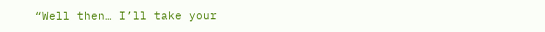“Well then… I’ll take your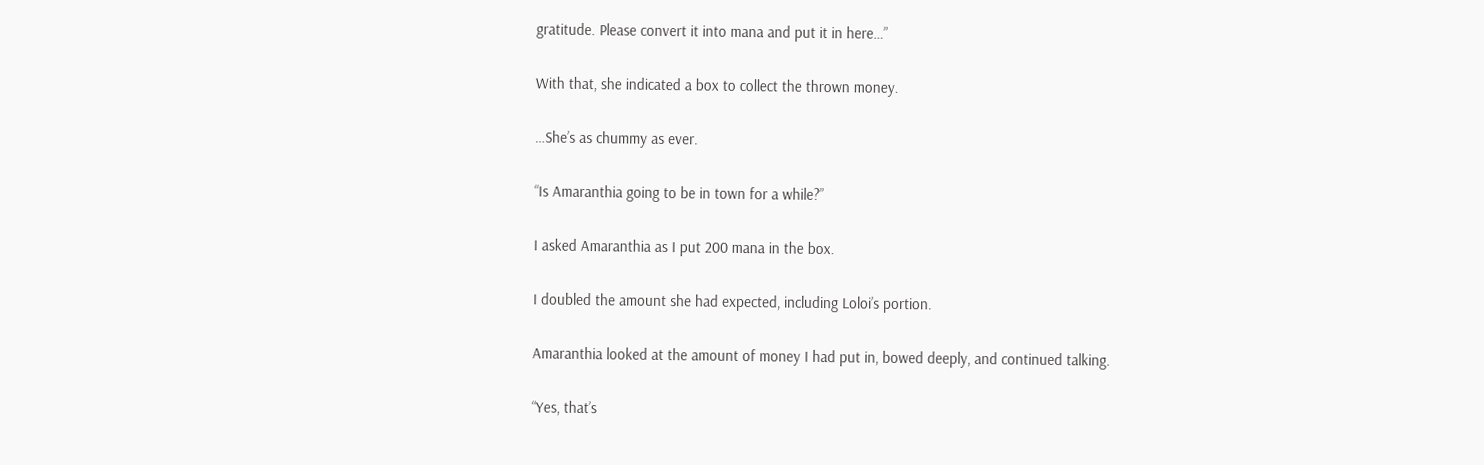gratitude. Please convert it into mana and put it in here…”

With that, she indicated a box to collect the thrown money.

…She’s as chummy as ever.

“Is Amaranthia going to be in town for a while?”

I asked Amaranthia as I put 200 mana in the box.

I doubled the amount she had expected, including Loloi’s portion.

Amaranthia looked at the amount of money I had put in, bowed deeply, and continued talking.

“Yes, that’s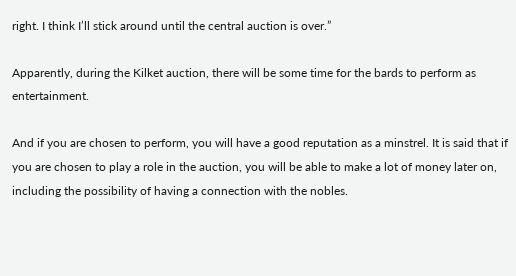right. I think I’ll stick around until the central auction is over.”

Apparently, during the Kilket auction, there will be some time for the bards to perform as entertainment.

And if you are chosen to perform, you will have a good reputation as a minstrel. It is said that if you are chosen to play a role in the auction, you will be able to make a lot of money later on, including the possibility of having a connection with the nobles.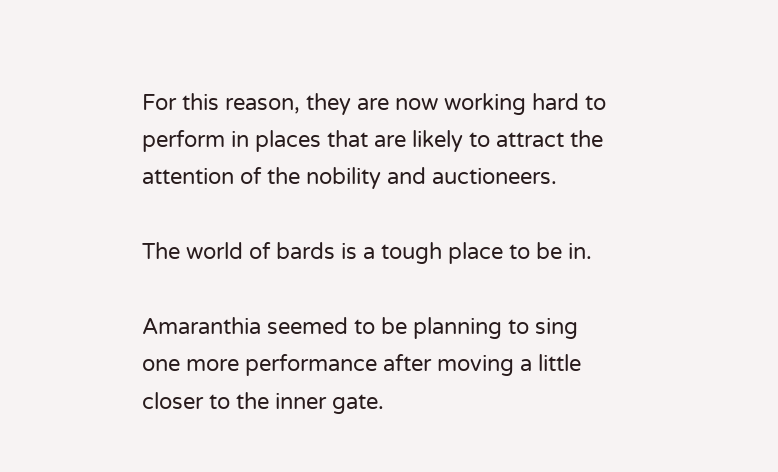For this reason, they are now working hard to perform in places that are likely to attract the attention of the nobility and auctioneers.

The world of bards is a tough place to be in.

Amaranthia seemed to be planning to sing one more performance after moving a little closer to the inner gate.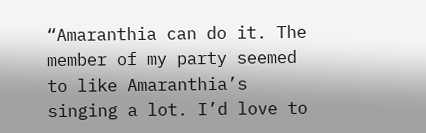“Amaranthia can do it. The member of my party seemed to like Amaranthia’s singing a lot. I’d love to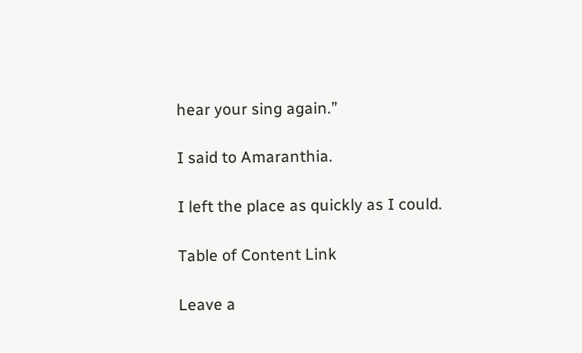hear your sing again.”

I said to Amaranthia.

I left the place as quickly as I could.

Table of Content Link

Leave a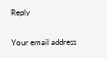Reply

Your email address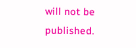will not be published.